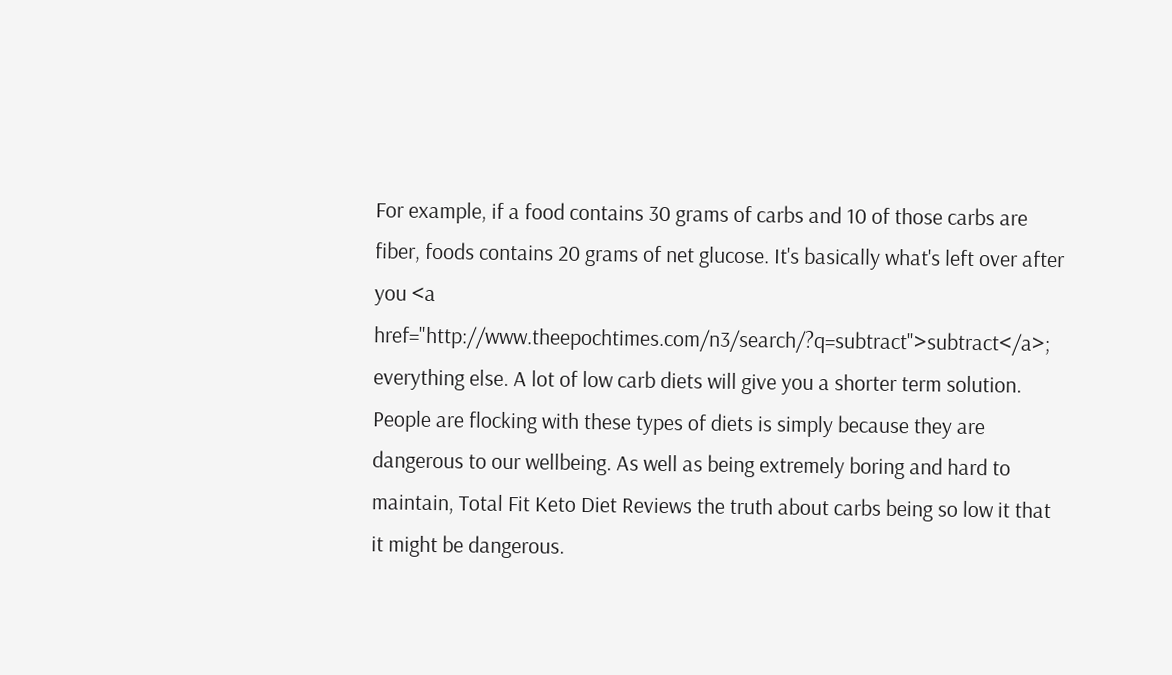For example, if a food contains 30 grams of carbs and 10 of those carbs are fiber, foods contains 20 grams of net glucose. It's basically what's left over after you <a href="http://www.theepochtimes.com/n3/search/?q=subtract">subtract</a>; everything else. A lot of low carb diets will give you a shorter term solution. People are flocking with these types of diets is simply because they are dangerous to our wellbeing. As well as being extremely boring and hard to maintain, Total Fit Keto Diet Reviews the truth about carbs being so low it that it might be dangerous.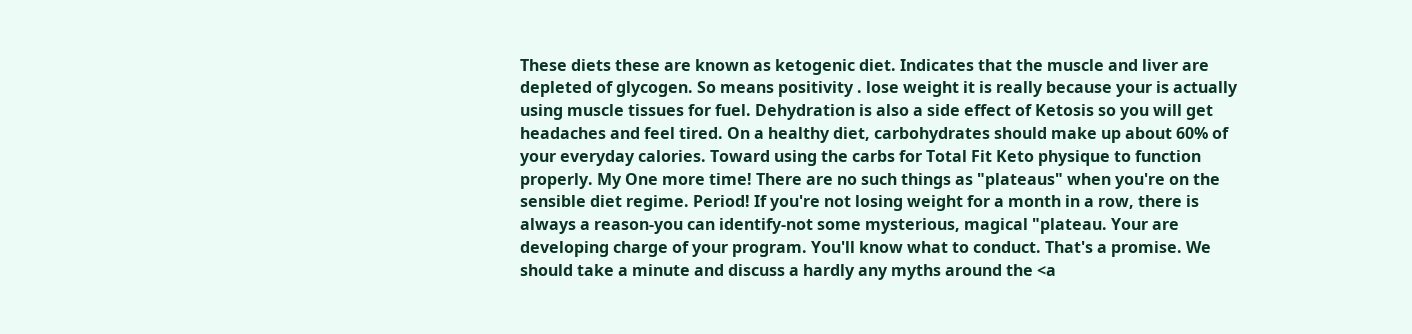These diets these are known as ketogenic diet. Indicates that the muscle and liver are depleted of glycogen. So means positivity . lose weight it is really because your is actually using muscle tissues for fuel. Dehydration is also a side effect of Ketosis so you will get headaches and feel tired. On a healthy diet, carbohydrates should make up about 60% of your everyday calories. Toward using the carbs for Total Fit Keto physique to function properly. My One more time! There are no such things as "plateaus" when you're on the sensible diet regime. Period! If you're not losing weight for a month in a row, there is always a reason-you can identify-not some mysterious, magical "plateau. Your are developing charge of your program. You'll know what to conduct. That's a promise. We should take a minute and discuss a hardly any myths around the <a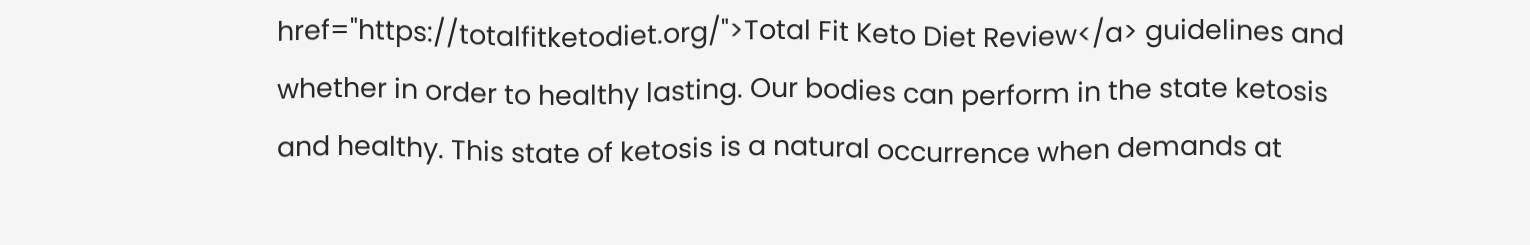href="https://totalfitketodiet.org/">Total Fit Keto Diet Review</a> guidelines and whether in order to healthy lasting. Our bodies can perform in the state ketosis and healthy. This state of ketosis is a natural occurrence when demands at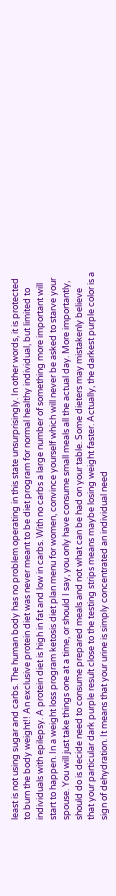least is not using sugar and carbs. The human body has no problem operating in this state unsurprisingly. In other words, it is protected to burn the body weight!! An exclusive protein diet was never meant to be diet program for normal healthy individual, but limited to individuals with epilepsy. A protein diet is high in fat and low in carbs. With no carbs a large number of something more important will start to happen. In a weight loss program ketosis diet plan menu for women, convince yourself which will never be asked to starve your spouse. You will just take things one at a time, or should I say, you only have consume small meals all the actual day. More importantly, should do is decide need to consume prepared meals and not what can be had on your table. Some dieters may mistakenly believe that your particular dark purple result close to the testing strips means maybe losing weight faster. Actually, the darkest purple color is a sign of dehydration. It means that your urine is simply concentrated an individual need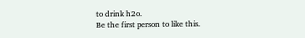to drink h2o.
Be the first person to like this.